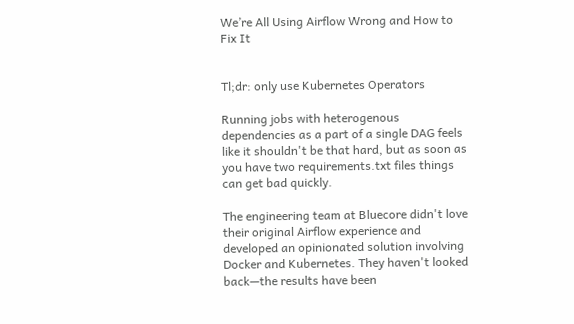We’re All Using Airflow Wrong and How to Fix It


Tl;dr: only use Kubernetes Operators

Running jobs with heterogenous dependencies as a part of a single DAG feels like it shouldn't be that hard, but as soon as you have two requirements.txt files things can get bad quickly.

The engineering team at Bluecore didn't love their original Airflow experience and developed an opinionated solution involving Docker and Kubernetes. They haven't looked back—the results have been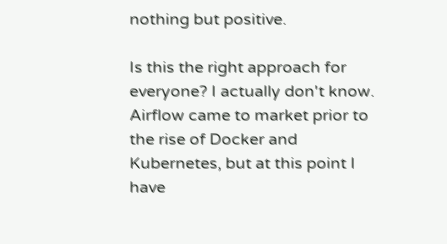nothing but positive.

Is this the right approach for everyone? I actually don't know. Airflow came to market prior to the rise of Docker and Kubernetes, but at this point I have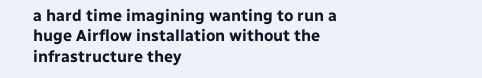a hard time imagining wanting to run a huge Airflow installation without the infrastructure they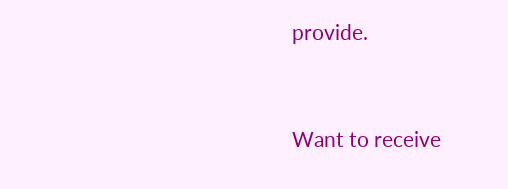provide.


Want to receive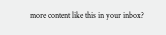more content like this in your inbox?